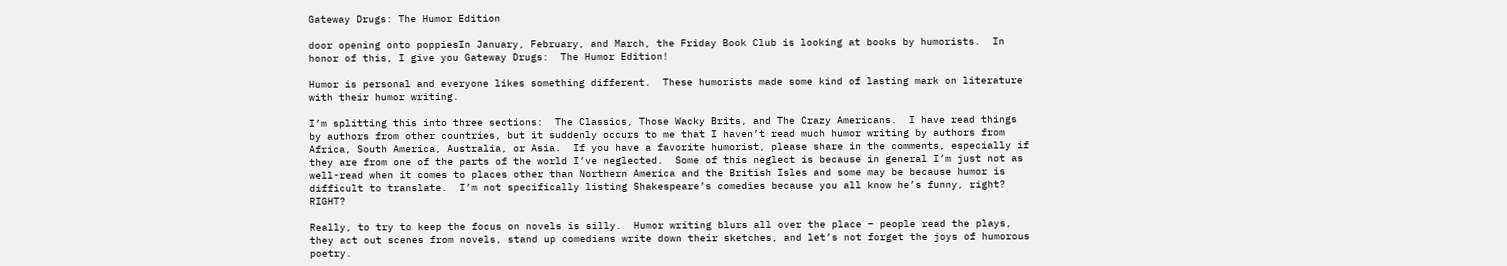Gateway Drugs: The Humor Edition

door opening onto poppiesIn January, February, and March, the Friday Book Club is looking at books by humorists.  In honor of this, I give you Gateway Drugs:  The Humor Edition!

Humor is personal and everyone likes something different.  These humorists made some kind of lasting mark on literature with their humor writing.

I’m splitting this into three sections:  The Classics, Those Wacky Brits, and The Crazy Americans.  I have read things by authors from other countries, but it suddenly occurs to me that I haven’t read much humor writing by authors from Africa, South America, Australia, or Asia.  If you have a favorite humorist, please share in the comments, especially if they are from one of the parts of the world I’ve neglected.  Some of this neglect is because in general I’m just not as well-read when it comes to places other than Northern America and the British Isles and some may be because humor is difficult to translate.  I’m not specifically listing Shakespeare’s comedies because you all know he’s funny, right?  RIGHT?

Really, to try to keep the focus on novels is silly.  Humor writing blurs all over the place – people read the plays, they act out scenes from novels, stand up comedians write down their sketches, and let’s not forget the joys of humorous poetry.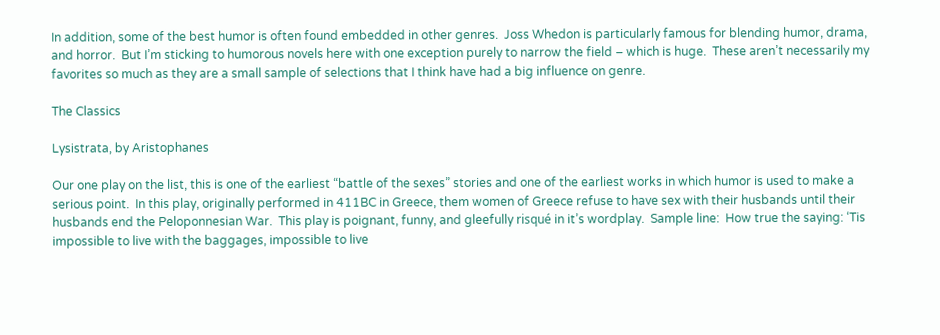In addition, some of the best humor is often found embedded in other genres.  Joss Whedon is particularly famous for blending humor, drama, and horror.  But I’m sticking to humorous novels here with one exception purely to narrow the field – which is huge.  These aren’t necessarily my favorites so much as they are a small sample of selections that I think have had a big influence on genre.

The Classics

Lysistrata, by Aristophanes

Our one play on the list, this is one of the earliest “battle of the sexes” stories and one of the earliest works in which humor is used to make a serious point.  In this play, originally performed in 411BC in Greece, them women of Greece refuse to have sex with their husbands until their husbands end the Peloponnesian War.  This play is poignant, funny, and gleefully risqué in it’s wordplay.  Sample line:  How true the saying: ‘Tis impossible to live with the baggages, impossible to live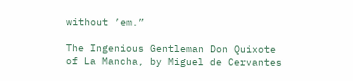without ’em.”

The Ingenious Gentleman Don Quixote of La Mancha, by Miguel de Cervantes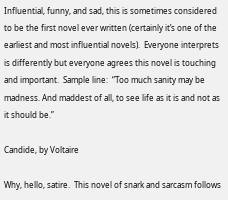Influential, funny, and sad, this is sometimes considered to be the first novel ever written (certainly it’s one of the earliest and most influential novels).  Everyone interprets is differently but everyone agrees this novel is touching and important.  Sample line:  “Too much sanity may be madness. And maddest of all, to see life as it is and not as it should be.”

Candide, by Voltaire

Why, hello, satire.  This novel of snark and sarcasm follows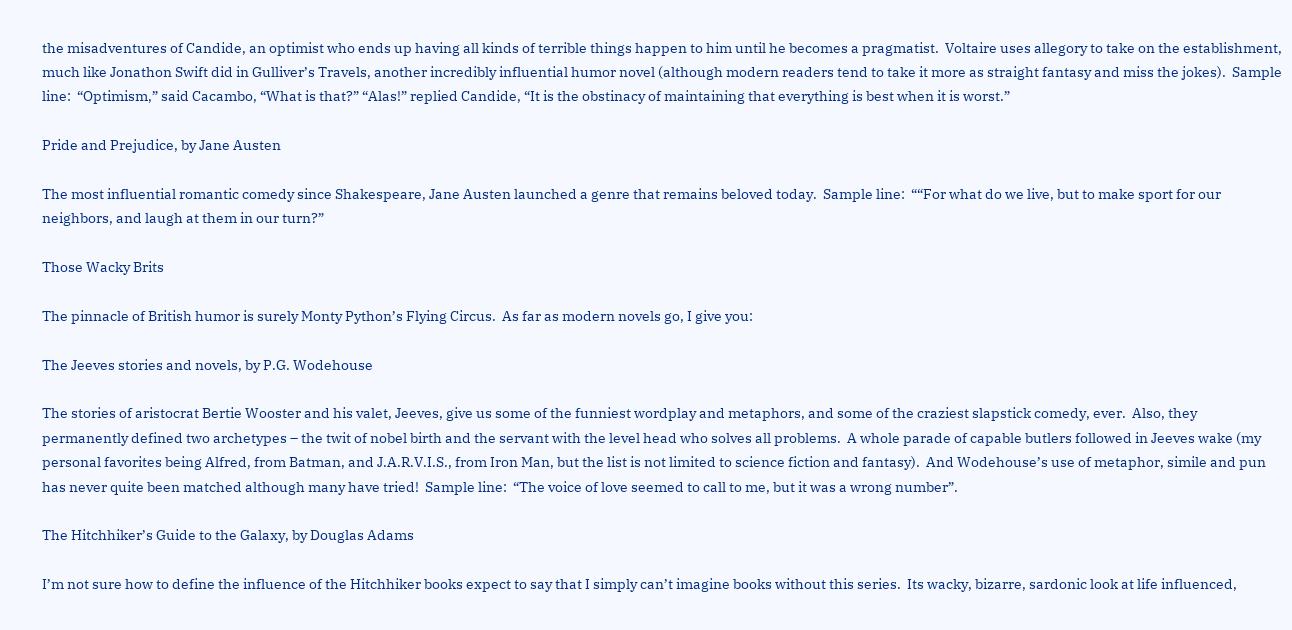the misadventures of Candide, an optimist who ends up having all kinds of terrible things happen to him until he becomes a pragmatist.  Voltaire uses allegory to take on the establishment, much like Jonathon Swift did in Gulliver’s Travels, another incredibly influential humor novel (although modern readers tend to take it more as straight fantasy and miss the jokes).  Sample line:  “Optimism,” said Cacambo, “What is that?” “Alas!” replied Candide, “It is the obstinacy of maintaining that everything is best when it is worst.”

Pride and Prejudice, by Jane Austen

The most influential romantic comedy since Shakespeare, Jane Austen launched a genre that remains beloved today.  Sample line:  ““For what do we live, but to make sport for our neighbors, and laugh at them in our turn?”

Those Wacky Brits

The pinnacle of British humor is surely Monty Python’s Flying Circus.  As far as modern novels go, I give you:

The Jeeves stories and novels, by P.G. Wodehouse

The stories of aristocrat Bertie Wooster and his valet, Jeeves, give us some of the funniest wordplay and metaphors, and some of the craziest slapstick comedy, ever.  Also, they permanently defined two archetypes – the twit of nobel birth and the servant with the level head who solves all problems.  A whole parade of capable butlers followed in Jeeves wake (my personal favorites being Alfred, from Batman, and J.A.R.V.I.S., from Iron Man, but the list is not limited to science fiction and fantasy).  And Wodehouse’s use of metaphor, simile and pun has never quite been matched although many have tried!  Sample line:  “The voice of love seemed to call to me, but it was a wrong number”.

The Hitchhiker’s Guide to the Galaxy, by Douglas Adams

I’m not sure how to define the influence of the Hitchhiker books expect to say that I simply can’t imagine books without this series.  Its wacky, bizarre, sardonic look at life influenced,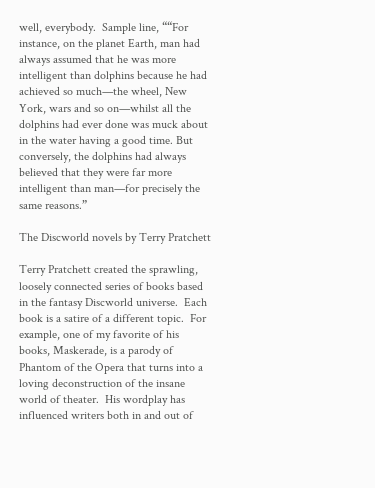well, everybody.  Sample line, ““For instance, on the planet Earth, man had always assumed that he was more intelligent than dolphins because he had achieved so much—the wheel, New York, wars and so on—whilst all the dolphins had ever done was muck about in the water having a good time. But conversely, the dolphins had always believed that they were far more intelligent than man—for precisely the same reasons.”

The Discworld novels by Terry Pratchett

Terry Pratchett created the sprawling, loosely connected series of books based in the fantasy Discworld universe.  Each book is a satire of a different topic.  For example, one of my favorite of his books, Maskerade, is a parody of Phantom of the Opera that turns into a loving deconstruction of the insane world of theater.  His wordplay has influenced writers both in and out of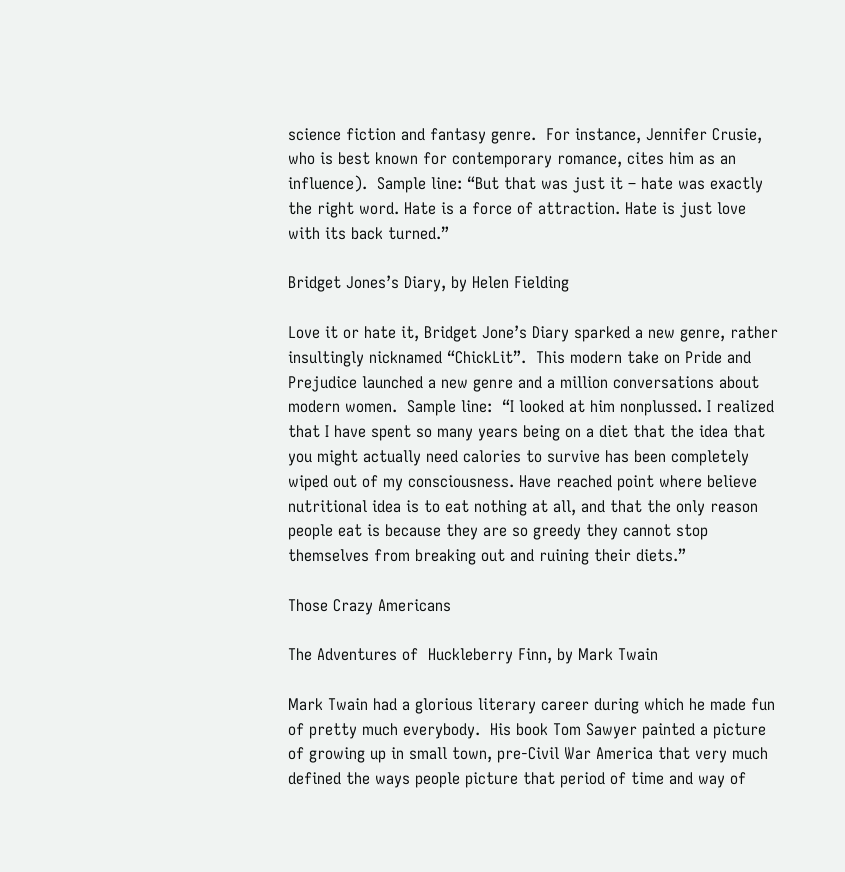science fiction and fantasy genre.  For instance, Jennifer Crusie, who is best known for contemporary romance, cites him as an influence).  Sample line: “But that was just it – hate was exactly the right word. Hate is a force of attraction. Hate is just love with its back turned.”

Bridget Jones’s Diary, by Helen Fielding

Love it or hate it, Bridget Jone’s Diary sparked a new genre, rather insultingly nicknamed “ChickLit”.  This modern take on Pride and Prejudice launched a new genre and a million conversations about modern women.  Sample line:  “I looked at him nonplussed. I realized that I have spent so many years being on a diet that the idea that you might actually need calories to survive has been completely wiped out of my consciousness. Have reached point where believe nutritional idea is to eat nothing at all, and that the only reason people eat is because they are so greedy they cannot stop themselves from breaking out and ruining their diets.”

Those Crazy Americans

The Adventures of  Huckleberry Finn, by Mark Twain

Mark Twain had a glorious literary career during which he made fun of pretty much everybody.  His book Tom Sawyer painted a picture of growing up in small town, pre-Civil War America that very much defined the ways people picture that period of time and way of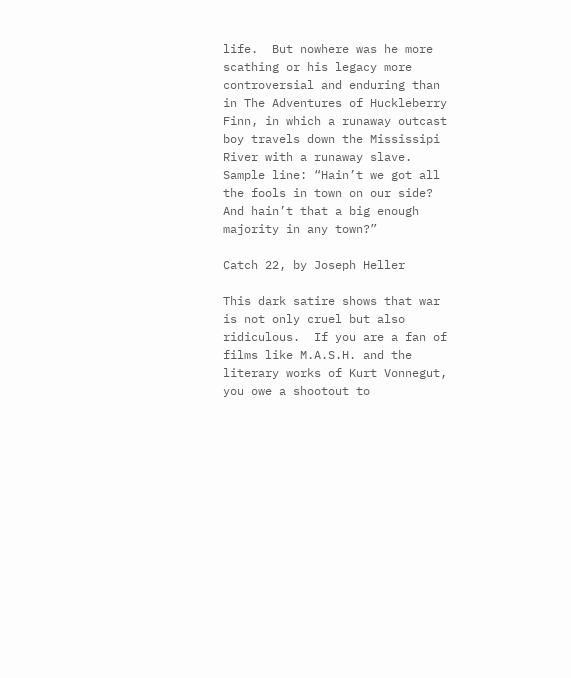life.  But nowhere was he more scathing or his legacy more controversial and enduring than in The Adventures of Huckleberry Finn, in which a runaway outcast boy travels down the Mississipi River with a runaway slave.  Sample line: “Hain’t we got all the fools in town on our side? And hain’t that a big enough majority in any town?”

Catch 22, by Joseph Heller

This dark satire shows that war is not only cruel but also ridiculous.  If you are a fan of films like M.A.S.H. and the literary works of Kurt Vonnegut, you owe a shootout to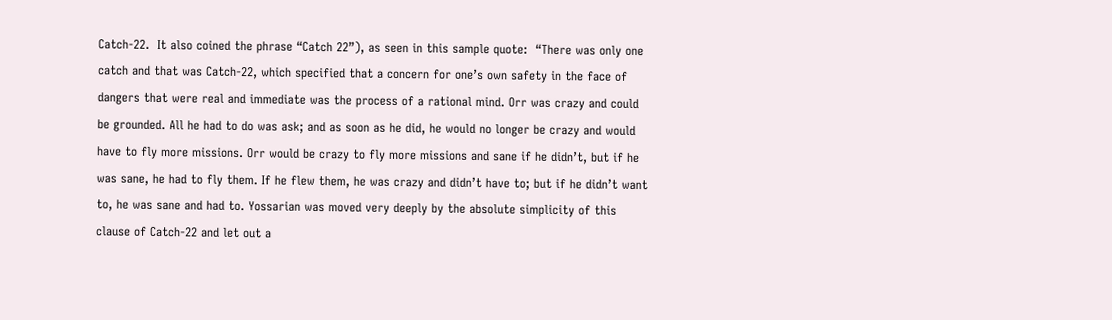Catch-22.  It also coined the phrase “Catch 22”), as seen in this sample quote:  “There was only one catch and that was Catch-22, which specified that a concern for one’s own safety in the face of dangers that were real and immediate was the process of a rational mind. Orr was crazy and could be grounded. All he had to do was ask; and as soon as he did, he would no longer be crazy and would have to fly more missions. Orr would be crazy to fly more missions and sane if he didn’t, but if he was sane, he had to fly them. If he flew them, he was crazy and didn’t have to; but if he didn’t want to, he was sane and had to. Yossarian was moved very deeply by the absolute simplicity of this clause of Catch-22 and let out a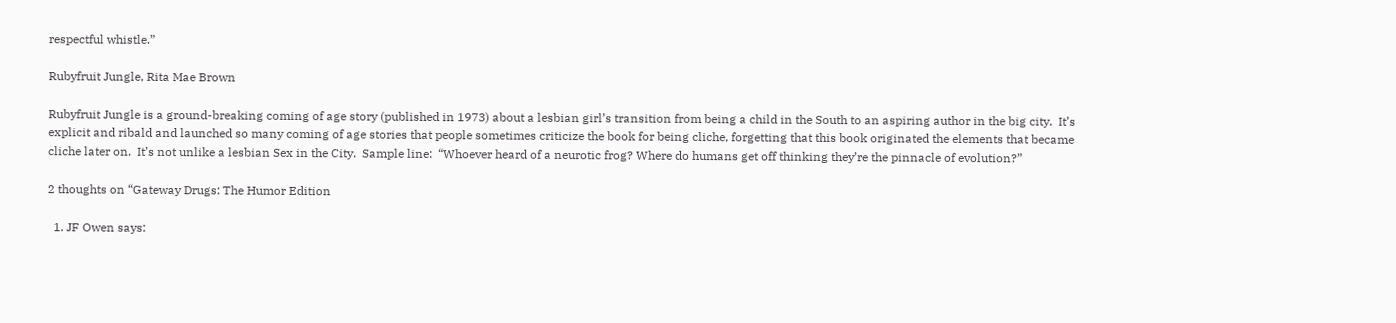respectful whistle.”

Rubyfruit Jungle, Rita Mae Brown

Rubyfruit Jungle is a ground-breaking coming of age story (published in 1973) about a lesbian girl’s transition from being a child in the South to an aspiring author in the big city.  It’s explicit and ribald and launched so many coming of age stories that people sometimes criticize the book for being cliche, forgetting that this book originated the elements that became cliche later on.  It’s not unlike a lesbian Sex in the City.  Sample line:  “Whoever heard of a neurotic frog? Where do humans get off thinking they’re the pinnacle of evolution?”

2 thoughts on “Gateway Drugs: The Humor Edition

  1. JF Owen says: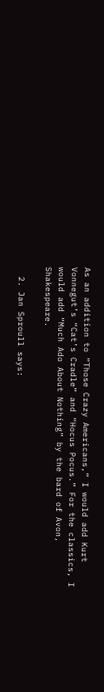As an addition to “Those Crazy Americans,” I would add Kurt Vonnegut’s “Cat’s Cradle” and “Hocus Pocus.” For the classics, I would add “Much Ado About Nothing” by the bard of Avon, Shakespeare.

  2. Jan Sproull says: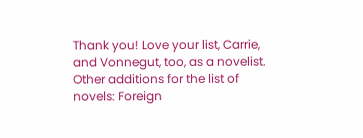Thank you! Love your list, Carrie, and Vonnegut, too, as a novelist. Other additions for the list of novels: Foreign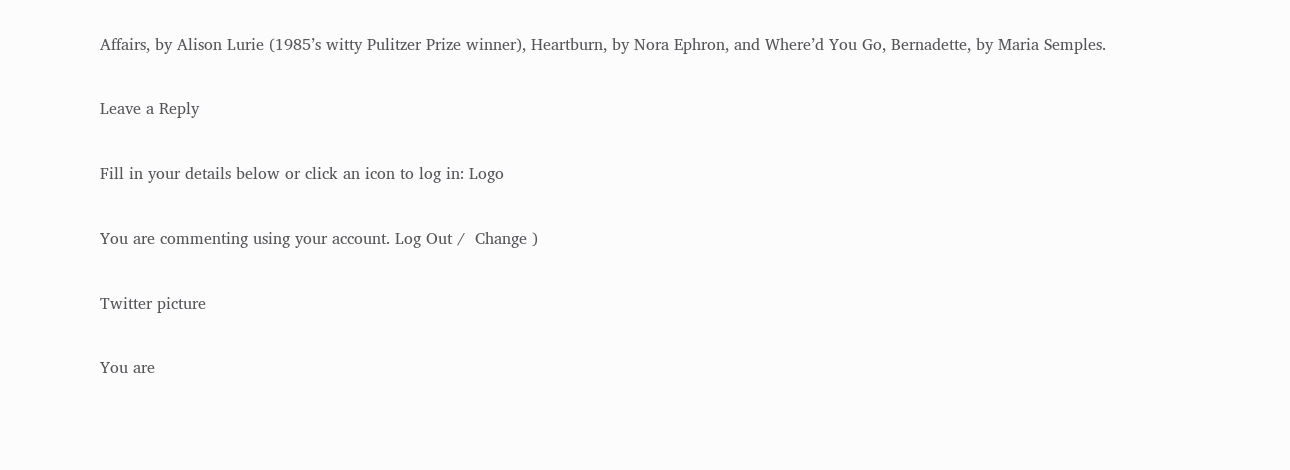Affairs, by Alison Lurie (1985’s witty Pulitzer Prize winner), Heartburn, by Nora Ephron, and Where’d You Go, Bernadette, by Maria Semples.

Leave a Reply

Fill in your details below or click an icon to log in: Logo

You are commenting using your account. Log Out /  Change )

Twitter picture

You are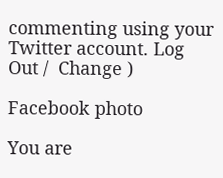commenting using your Twitter account. Log Out /  Change )

Facebook photo

You are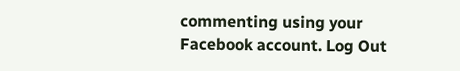commenting using your Facebook account. Log Out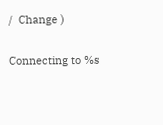/  Change )

Connecting to %s